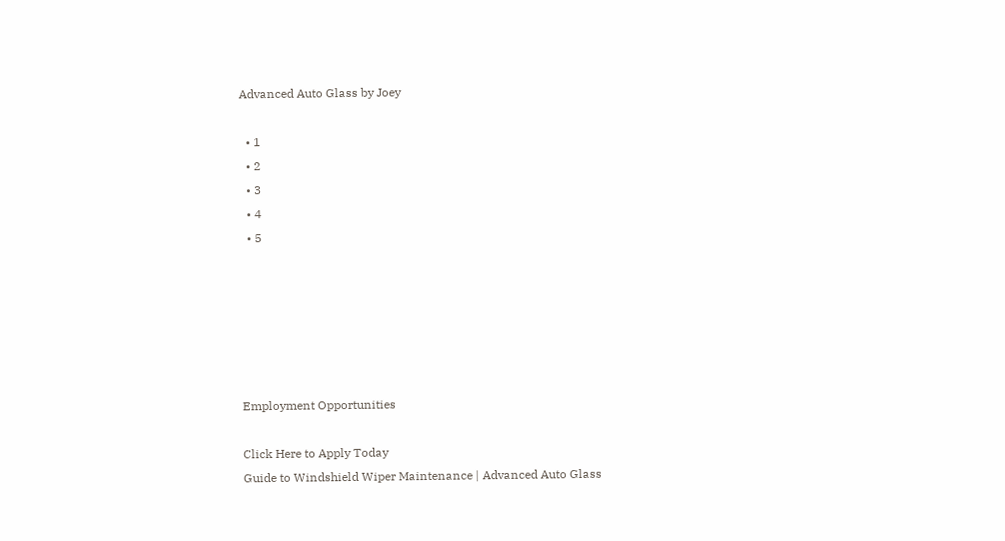Advanced Auto Glass by Joey

  • 1
  • 2
  • 3
  • 4
  • 5






Employment Opportunities

Click Here to Apply Today
Guide to Windshield Wiper Maintenance | Advanced Auto Glass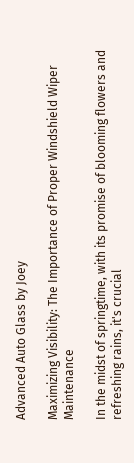Advanced Auto Glass by Joey

Maximizing Visibility: The Importance of Proper Windshield Wiper Maintenance

In the midst of springtime, with its promise of blooming flowers and refreshing rains, it's crucial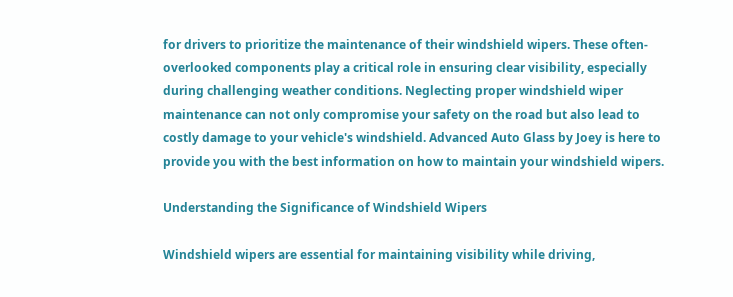for drivers to prioritize the maintenance of their windshield wipers. These often-overlooked components play a critical role in ensuring clear visibility, especially during challenging weather conditions. Neglecting proper windshield wiper maintenance can not only compromise your safety on the road but also lead to costly damage to your vehicle's windshield. Advanced Auto Glass by Joey is here to provide you with the best information on how to maintain your windshield wipers.

Understanding the Significance of Windshield Wipers

Windshield wipers are essential for maintaining visibility while driving,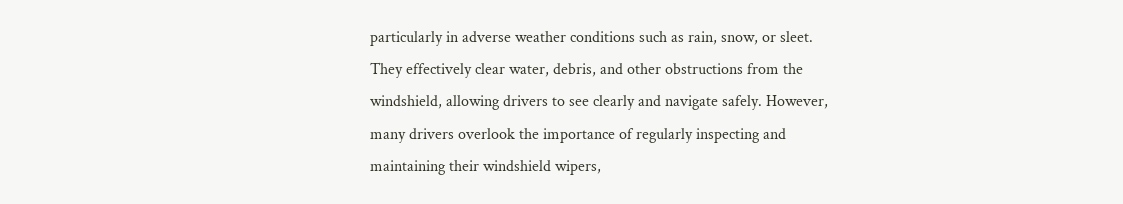particularly in adverse weather conditions such as rain, snow, or sleet. They effectively clear water, debris, and other obstructions from the windshield, allowing drivers to see clearly and navigate safely. However, many drivers overlook the importance of regularly inspecting and maintaining their windshield wipers,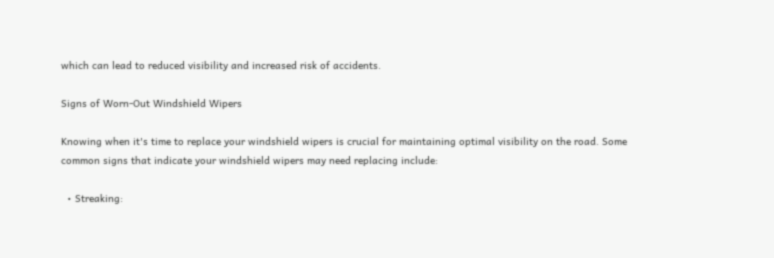which can lead to reduced visibility and increased risk of accidents.

Signs of Worn-Out Windshield Wipers

Knowing when it's time to replace your windshield wipers is crucial for maintaining optimal visibility on the road. Some common signs that indicate your windshield wipers may need replacing include:

  • Streaking: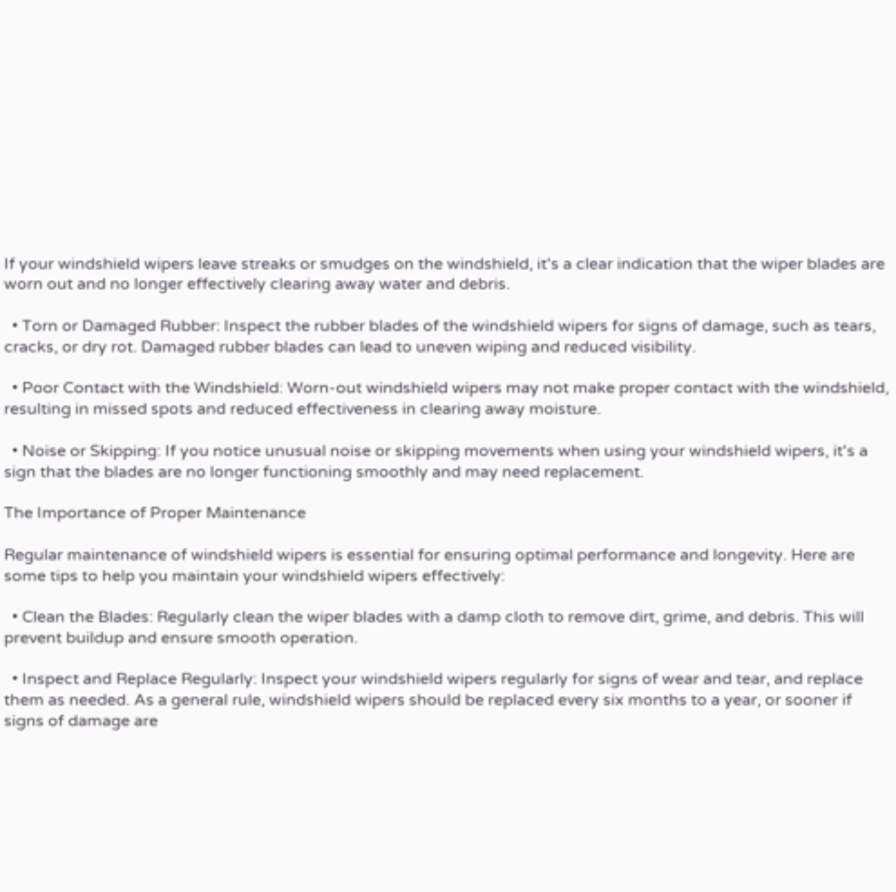If your windshield wipers leave streaks or smudges on the windshield, it's a clear indication that the wiper blades are worn out and no longer effectively clearing away water and debris.

  • Torn or Damaged Rubber: Inspect the rubber blades of the windshield wipers for signs of damage, such as tears, cracks, or dry rot. Damaged rubber blades can lead to uneven wiping and reduced visibility.

  • Poor Contact with the Windshield: Worn-out windshield wipers may not make proper contact with the windshield, resulting in missed spots and reduced effectiveness in clearing away moisture.

  • Noise or Skipping: If you notice unusual noise or skipping movements when using your windshield wipers, it's a sign that the blades are no longer functioning smoothly and may need replacement.

The Importance of Proper Maintenance

Regular maintenance of windshield wipers is essential for ensuring optimal performance and longevity. Here are some tips to help you maintain your windshield wipers effectively:

  • Clean the Blades: Regularly clean the wiper blades with a damp cloth to remove dirt, grime, and debris. This will prevent buildup and ensure smooth operation.

  • Inspect and Replace Regularly: Inspect your windshield wipers regularly for signs of wear and tear, and replace them as needed. As a general rule, windshield wipers should be replaced every six months to a year, or sooner if signs of damage are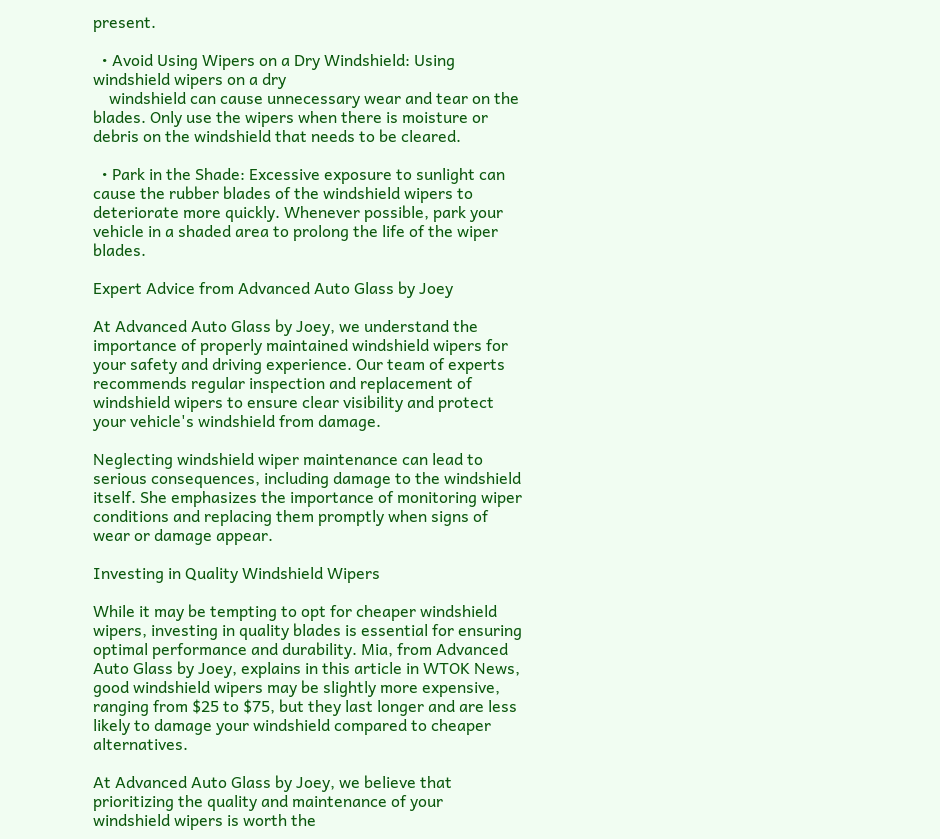present.

  • Avoid Using Wipers on a Dry Windshield: Using windshield wipers on a dry
    windshield can cause unnecessary wear and tear on the blades. Only use the wipers when there is moisture or debris on the windshield that needs to be cleared.

  • Park in the Shade: Excessive exposure to sunlight can cause the rubber blades of the windshield wipers to deteriorate more quickly. Whenever possible, park your vehicle in a shaded area to prolong the life of the wiper blades.

Expert Advice from Advanced Auto Glass by Joey

At Advanced Auto Glass by Joey, we understand the importance of properly maintained windshield wipers for your safety and driving experience. Our team of experts recommends regular inspection and replacement of windshield wipers to ensure clear visibility and protect your vehicle's windshield from damage.

Neglecting windshield wiper maintenance can lead to serious consequences, including damage to the windshield itself. She emphasizes the importance of monitoring wiper conditions and replacing them promptly when signs of wear or damage appear.

Investing in Quality Windshield Wipers

While it may be tempting to opt for cheaper windshield wipers, investing in quality blades is essential for ensuring optimal performance and durability. Mia, from Advanced Auto Glass by Joey, explains in this article in WTOK News, good windshield wipers may be slightly more expensive, ranging from $25 to $75, but they last longer and are less likely to damage your windshield compared to cheaper alternatives.

At Advanced Auto Glass by Joey, we believe that prioritizing the quality and maintenance of your windshield wipers is worth the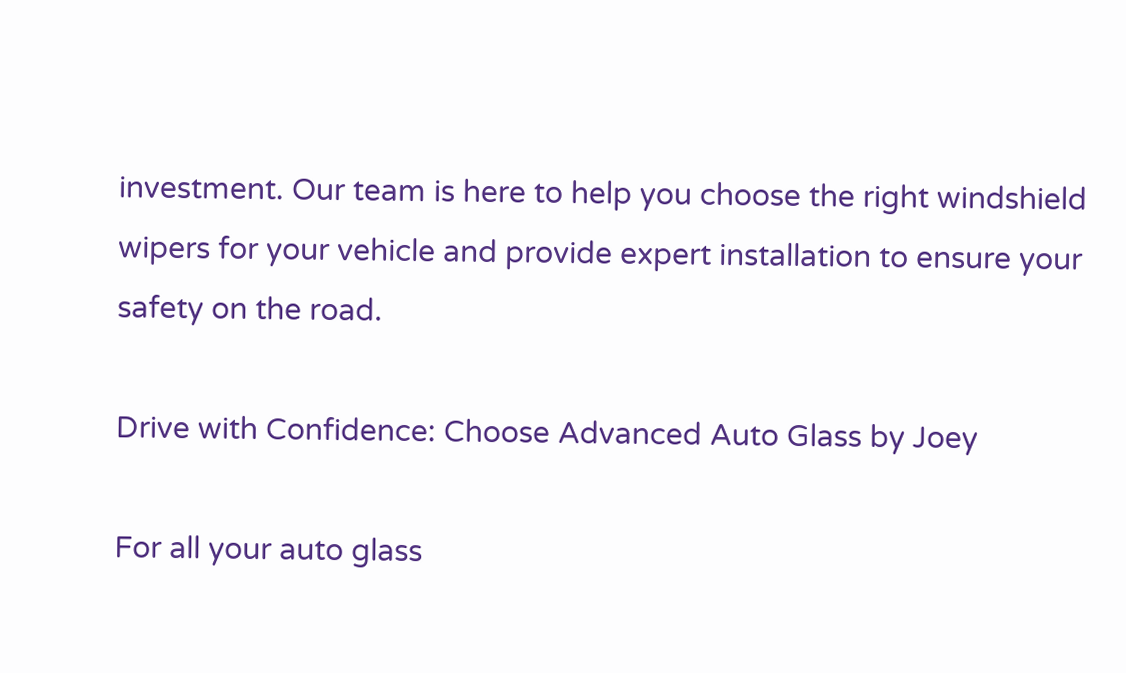investment. Our team is here to help you choose the right windshield wipers for your vehicle and provide expert installation to ensure your safety on the road.

Drive with Confidence: Choose Advanced Auto Glass by Joey

For all your auto glass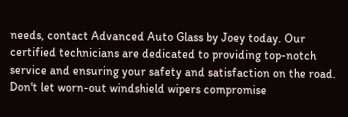needs, contact Advanced Auto Glass by Joey today. Our certified technicians are dedicated to providing top-notch service and ensuring your safety and satisfaction on the road. Don't let worn-out windshield wipers compromise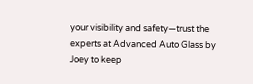your visibility and safety—trust the experts at Advanced Auto Glass by Joey to keep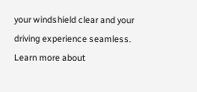your windshield clear and your driving experience seamless. Learn more about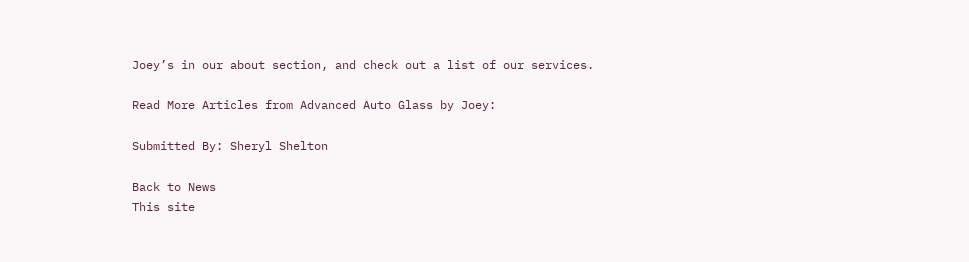Joey’s in our about section, and check out a list of our services.

Read More Articles from Advanced Auto Glass by Joey:

Submitted By: Sheryl Shelton

Back to News
This site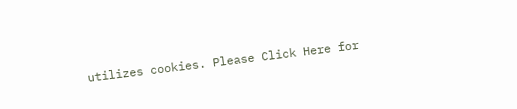utilizes cookies. Please Click Here for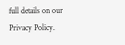full details on our Privacy Policy.